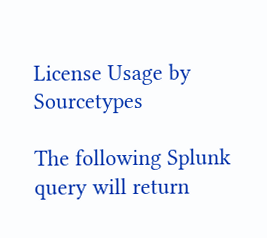License Usage by Sourcetypes

The following Splunk query will return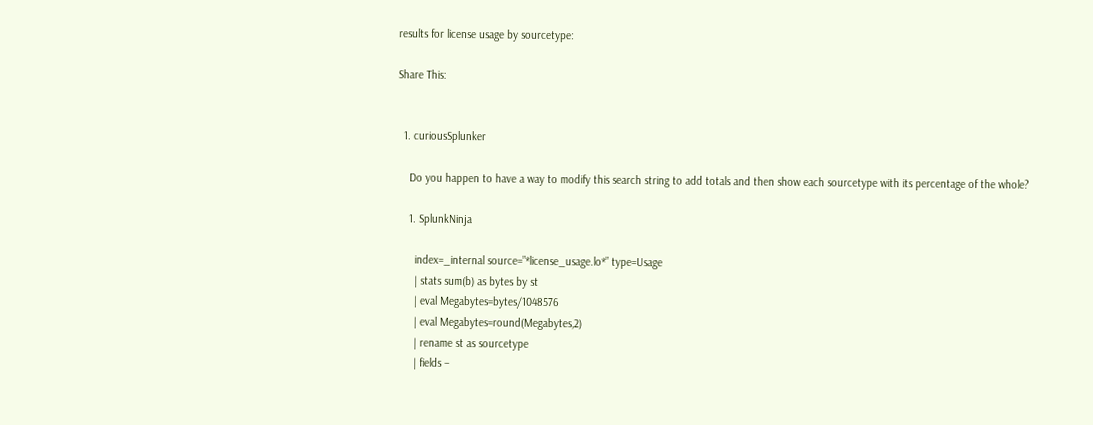results for license usage by sourcetype:

Share This:


  1. curiousSplunker

    Do you happen to have a way to modify this search string to add totals and then show each sourcetype with its percentage of the whole?

    1. SplunkNinja

      index=_internal source=”*license_usage.lo*” type=Usage
      | stats sum(b) as bytes by st
      | eval Megabytes=bytes/1048576
      | eval Megabytes=round(Megabytes,2)
      | rename st as sourcetype
      | fields –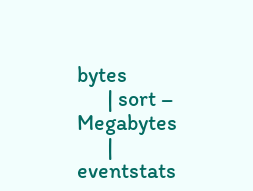bytes
      | sort – Megabytes
      | eventstats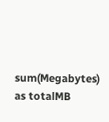sum(Megabytes) as totalMB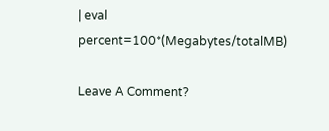| eval percent=100*(Megabytes/totalMB)

Leave A Comment?